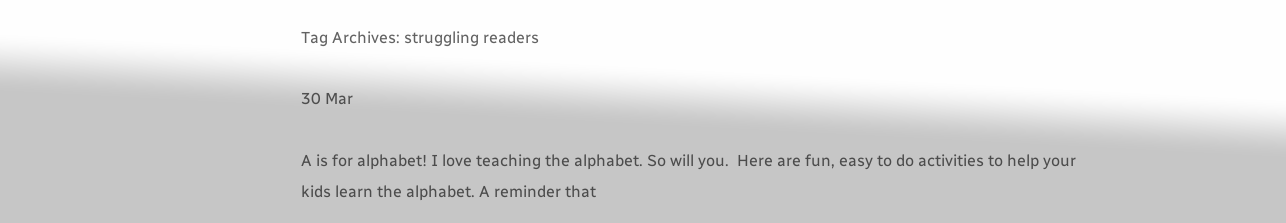Tag Archives: struggling readers

30 Mar

A is for alphabet! I love teaching the alphabet. So will you.  Here are fun, easy to do activities to help your kids learn the alphabet. A reminder that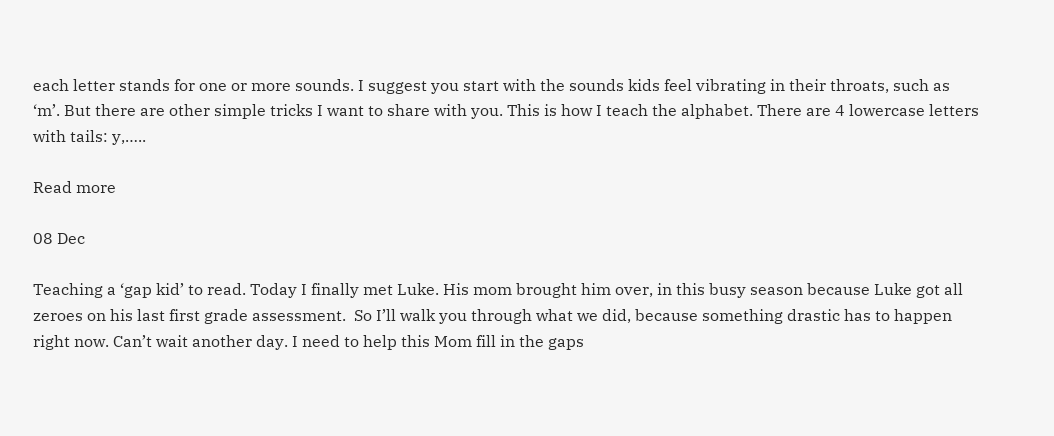each letter stands for one or more sounds. I suggest you start with the sounds kids feel vibrating in their throats, such as ‘m’. But there are other simple tricks I want to share with you. This is how I teach the alphabet. There are 4 lowercase letters with tails: y,…..

Read more

08 Dec

Teaching a ‘gap kid’ to read. Today I finally met Luke. His mom brought him over, in this busy season because Luke got all zeroes on his last first grade assessment.  So I’ll walk you through what we did, because something drastic has to happen right now. Can’t wait another day. I need to help this Mom fill in the gaps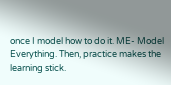once I model how to do it. ME- Model Everything. Then, practice makes the learning stick.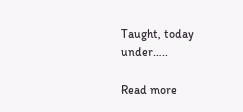Taught, today under…..

Read more